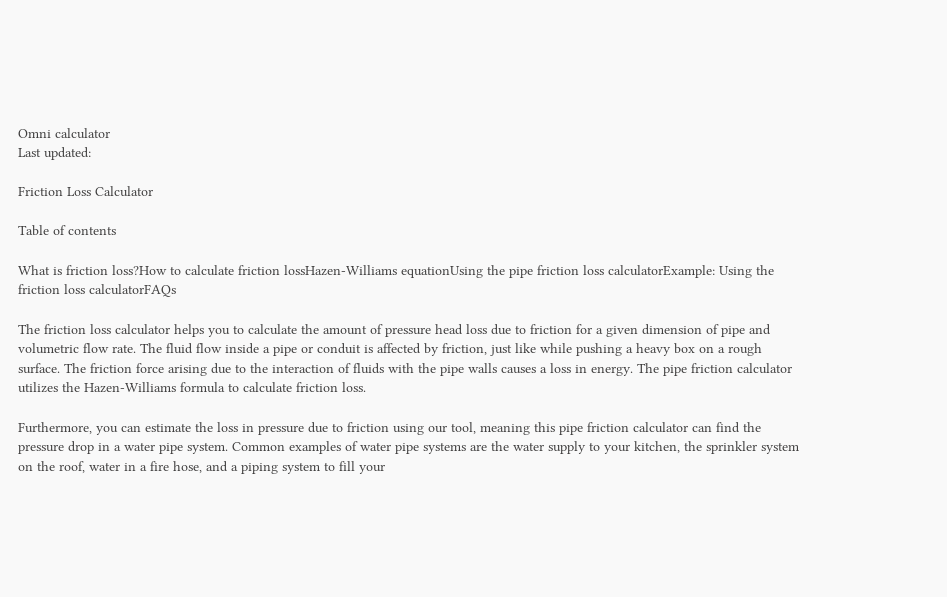Omni calculator
Last updated:

Friction Loss Calculator

Table of contents

What is friction loss?How to calculate friction lossHazen-Williams equationUsing the pipe friction loss calculatorExample: Using the friction loss calculatorFAQs

The friction loss calculator helps you to calculate the amount of pressure head loss due to friction for a given dimension of pipe and volumetric flow rate. The fluid flow inside a pipe or conduit is affected by friction, just like while pushing a heavy box on a rough surface. The friction force arising due to the interaction of fluids with the pipe walls causes a loss in energy. The pipe friction calculator utilizes the Hazen-Williams formula to calculate friction loss.

Furthermore, you can estimate the loss in pressure due to friction using our tool, meaning this pipe friction calculator can find the pressure drop in a water pipe system. Common examples of water pipe systems are the water supply to your kitchen, the sprinkler system on the roof, water in a fire hose, and a piping system to fill your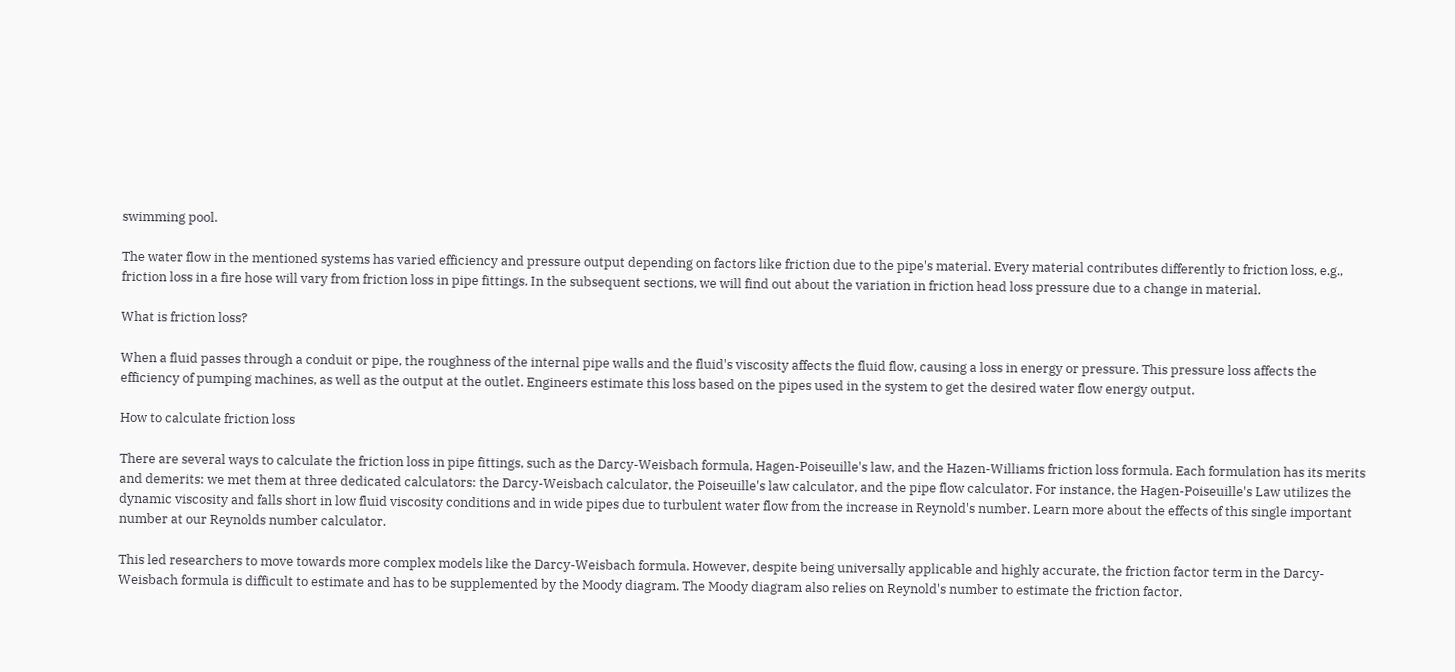swimming pool.

The water flow in the mentioned systems has varied efficiency and pressure output depending on factors like friction due to the pipe's material. Every material contributes differently to friction loss, e.g., friction loss in a fire hose will vary from friction loss in pipe fittings. In the subsequent sections, we will find out about the variation in friction head loss pressure due to a change in material.

What is friction loss?

When a fluid passes through a conduit or pipe, the roughness of the internal pipe walls and the fluid's viscosity affects the fluid flow, causing a loss in energy or pressure. This pressure loss affects the efficiency of pumping machines, as well as the output at the outlet. Engineers estimate this loss based on the pipes used in the system to get the desired water flow energy output.

How to calculate friction loss

There are several ways to calculate the friction loss in pipe fittings, such as the Darcy-Weisbach formula, Hagen-Poiseuille's law, and the Hazen-Williams friction loss formula. Each formulation has its merits and demerits: we met them at three dedicated calculators: the Darcy-Weisbach calculator, the Poiseuille's law calculator, and the pipe flow calculator. For instance, the Hagen-Poiseuille's Law utilizes the dynamic viscosity and falls short in low fluid viscosity conditions and in wide pipes due to turbulent water flow from the increase in Reynold's number. Learn more about the effects of this single important number at our Reynolds number calculator.

This led researchers to move towards more complex models like the Darcy-Weisbach formula. However, despite being universally applicable and highly accurate, the friction factor term in the Darcy-Weisbach formula is difficult to estimate and has to be supplemented by the Moody diagram. The Moody diagram also relies on Reynold's number to estimate the friction factor.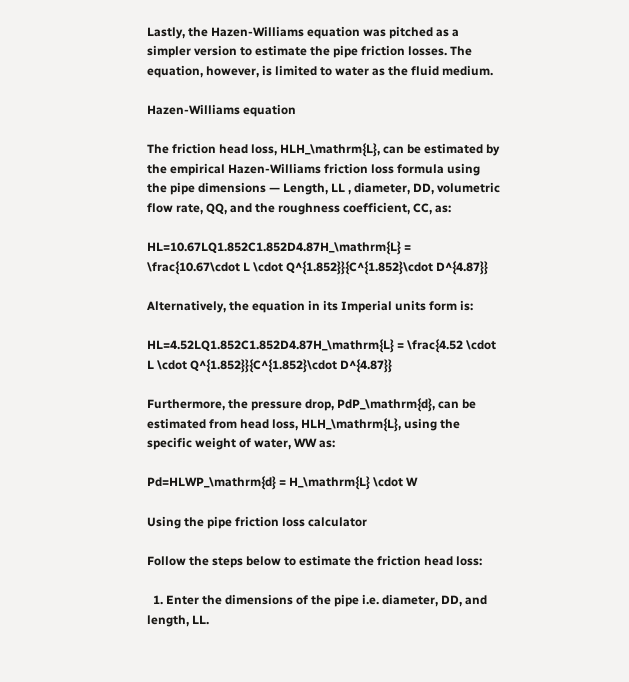Lastly, the Hazen-Williams equation was pitched as a simpler version to estimate the pipe friction losses. The equation, however, is limited to water as the fluid medium.

Hazen-Williams equation

The friction head loss, HLH_\mathrm{L}, can be estimated by the empirical Hazen-Williams friction loss formula using the pipe dimensions — Length, LL , diameter, DD, volumetric flow rate, QQ, and the roughness coefficient, CC, as:

HL=10.67LQ1.852C1.852D4.87H_\mathrm{L} = \frac{10.67\cdot L \cdot Q^{1.852}}{C^{1.852}\cdot D^{4.87}}

Alternatively, the equation in its Imperial units form is:

HL=4.52LQ1.852C1.852D4.87H_\mathrm{L} = \frac{4.52 \cdot L \cdot Q^{1.852}}{C^{1.852}\cdot D^{4.87}}

Furthermore, the pressure drop, PdP_\mathrm{d}, can be estimated from head loss, HLH_\mathrm{L}, using the specific weight of water, WW as:

Pd=HLWP_\mathrm{d} = H_\mathrm{L} \cdot W

Using the pipe friction loss calculator

Follow the steps below to estimate the friction head loss:

  1. Enter the dimensions of the pipe i.e. diameter, DD, and length, LL.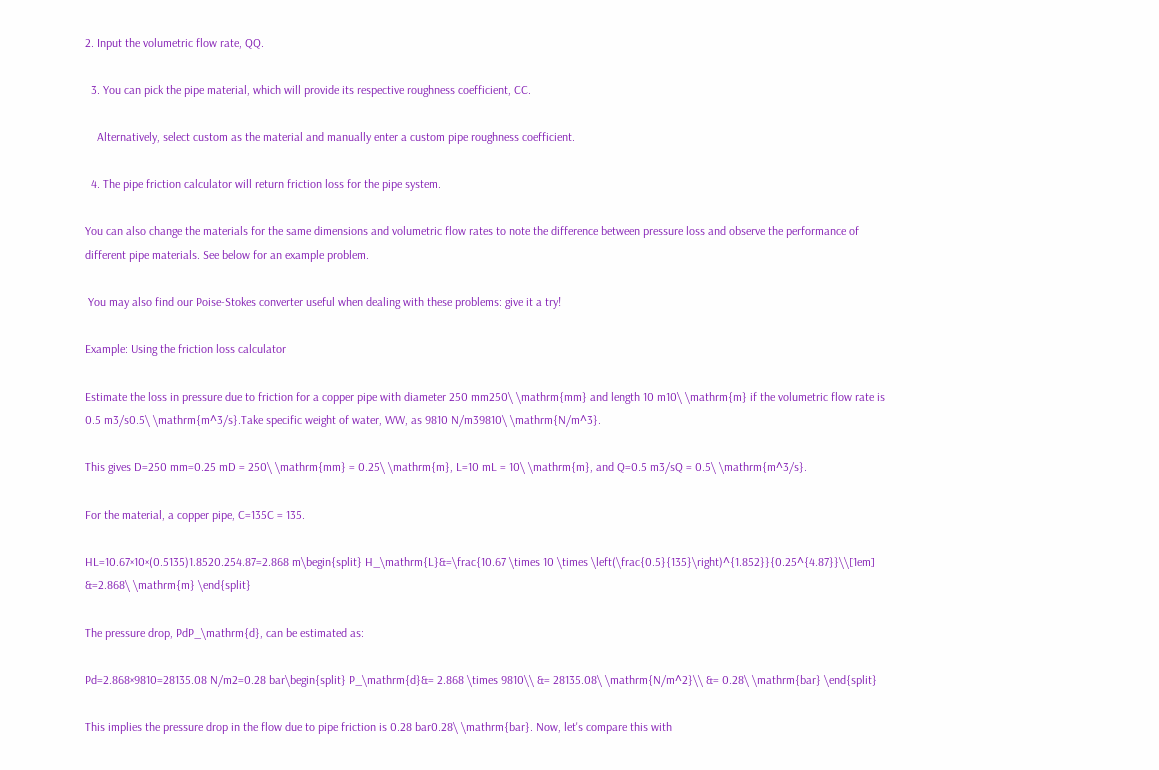2. Input the volumetric flow rate, QQ.

  3. You can pick the pipe material, which will provide its respective roughness coefficient, CC.

    Alternatively, select custom as the material and manually enter a custom pipe roughness coefficient.

  4. The pipe friction calculator will return friction loss for the pipe system.

You can also change the materials for the same dimensions and volumetric flow rates to note the difference between pressure loss and observe the performance of different pipe materials. See below for an example problem.

 You may also find our Poise-Stokes converter useful when dealing with these problems: give it a try!

Example: Using the friction loss calculator

Estimate the loss in pressure due to friction for a copper pipe with diameter 250 mm250\ \mathrm{mm} and length 10 m10\ \mathrm{m} if the volumetric flow rate is 0.5 m3/s0.5\ \mathrm{m^3/s}.Take specific weight of water, WW, as 9810 N/m39810\ \mathrm{N/m^3}.

This gives D=250 mm=0.25 mD = 250\ \mathrm{mm} = 0.25\ \mathrm{m}, L=10 mL = 10\ \mathrm{m}, and Q=0.5 m3/sQ = 0.5\ \mathrm{m^3/s}.

For the material, a copper pipe, C=135C = 135.

HL=10.67×10×(0.5135)1.8520.254.87=2.868 m\begin{split} H_\mathrm{L}&=\frac{10.67 \times 10 \times \left(\frac{0.5}{135}\right)^{1.852}}{0.25^{4.87}}\\[1em] &=2.868\ \mathrm{m} \end{split}

The pressure drop, PdP_\mathrm{d}, can be estimated as:

Pd=2.868×9810=28135.08 N/m2=0.28 bar\begin{split} P_\mathrm{d}&= 2.868 \times 9810\\ &= 28135.08\ \mathrm{N/m^2}\\ &= 0.28\ \mathrm{bar} \end{split}

This implies the pressure drop in the flow due to pipe friction is 0.28 bar0.28\ \mathrm{bar}. Now, let's compare this with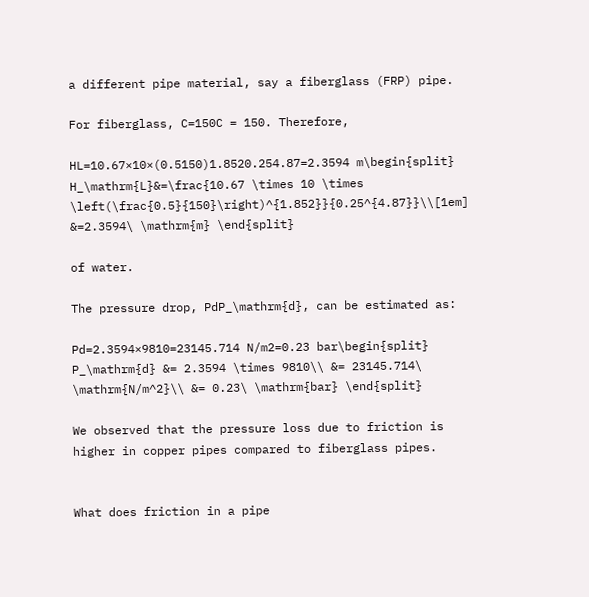a different pipe material, say a fiberglass (FRP) pipe.

For fiberglass, C=150C = 150. Therefore,

HL=10.67×10×(0.5150)1.8520.254.87=2.3594 m\begin{split} H_\mathrm{L}&=\frac{10.67 \times 10 \times \left(\frac{0.5}{150}\right)^{1.852}}{0.25^{4.87}}\\[1em] &=2.3594\ \mathrm{m} \end{split}

of water.

The pressure drop, PdP_\mathrm{d}, can be estimated as:

Pd=2.3594×9810=23145.714 N/m2=0.23 bar\begin{split} P_\mathrm{d} &= 2.3594 \times 9810\\ &= 23145.714\ \mathrm{N/m^2}\\ &= 0.23\ \mathrm{bar} \end{split}

We observed that the pressure loss due to friction is higher in copper pipes compared to fiberglass pipes.


What does friction in a pipe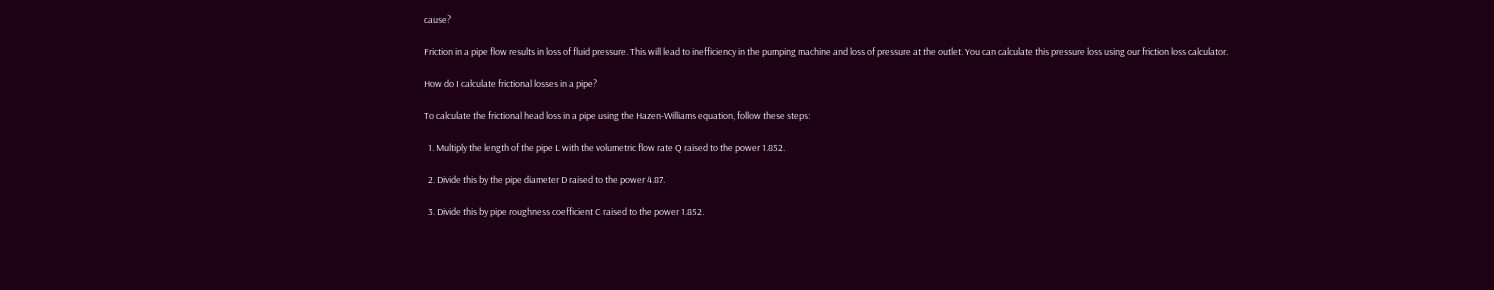cause?

Friction in a pipe flow results in loss of fluid pressure. This will lead to inefficiency in the pumping machine and loss of pressure at the outlet. You can calculate this pressure loss using our friction loss calculator.

How do I calculate frictional losses in a pipe?

To calculate the frictional head loss in a pipe using the Hazen-Williams equation, follow these steps:

  1. Multiply the length of the pipe L with the volumetric flow rate Q raised to the power 1.852.

  2. Divide this by the pipe diameter D raised to the power 4.87.

  3. Divide this by pipe roughness coefficient C raised to the power 1.852.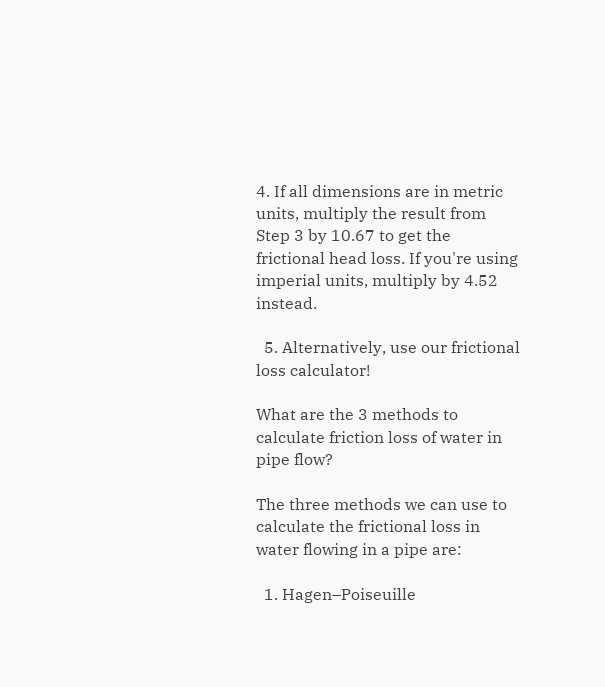4. If all dimensions are in metric units, multiply the result from Step 3 by 10.67 to get the frictional head loss. If you're using imperial units, multiply by 4.52 instead.

  5. Alternatively, use our frictional loss calculator!

What are the 3 methods to calculate friction loss of water in pipe flow?

The three methods we can use to calculate the frictional loss in water flowing in a pipe are:

  1. Hagen–Poiseuille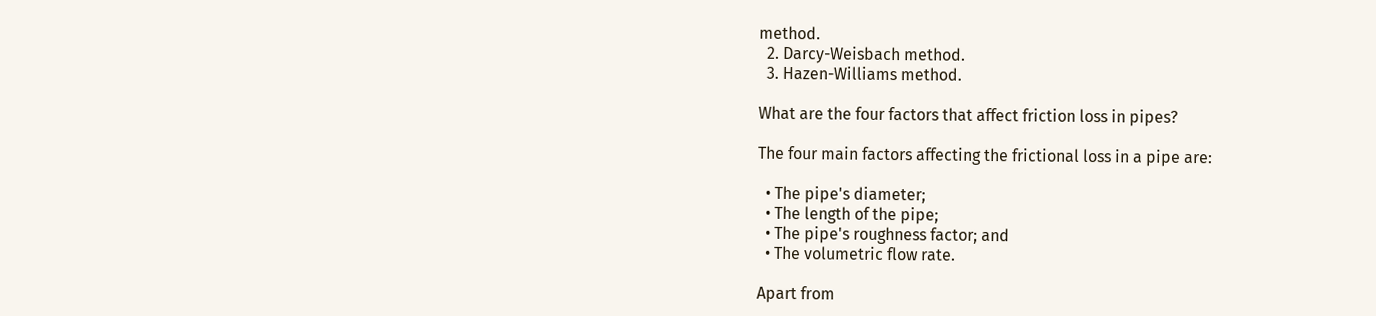method.
  2. Darcy-Weisbach method.
  3. Hazen-Williams method.

What are the four factors that affect friction loss in pipes?

The four main factors affecting the frictional loss in a pipe are:

  • The pipe's diameter;
  • The length of the pipe;
  • The pipe's roughness factor; and
  • The volumetric flow rate.

Apart from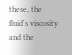these, the fluid's viscosity and the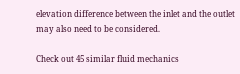elevation difference between the inlet and the outlet may also need to be considered.

Check out 45 similar fluid mechanics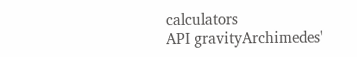calculators
API gravityArchimedes'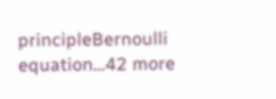principleBernoulli equation...42 more